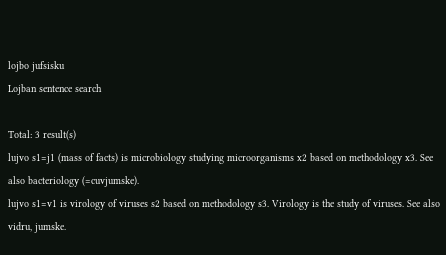lojbo jufsisku
Lojban sentence search

Total: 3 result(s)
lujvo s1=j1 (mass of facts) is microbiology studying microorganisms x2 based on methodology x3. See also bacteriology (=cuvjumske).
lujvo s1=v1 is virology of viruses s2 based on methodology s3. Virology is the study of viruses. See also vidru, jumske.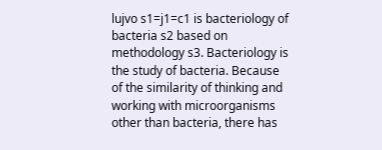lujvo s1=j1=c1 is bacteriology of bacteria s2 based on methodology s3. Bacteriology is the study of bacteria. Because of the similarity of thinking and working with microorganisms other than bacteria, there has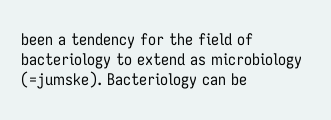been a tendency for the field of bacteriology to extend as microbiology (=jumske). Bacteriology can be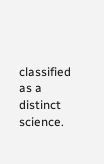classified as a distinct science.